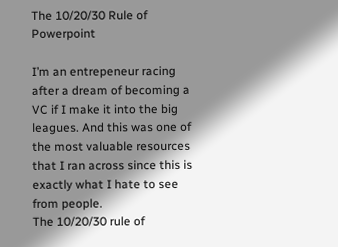The 10/20/30 Rule of Powerpoint

I’m an entrepeneur racing after a dream of becoming a VC if I make it into the big leagues. And this was one of the most valuable resources that I ran across since this is exactly what I hate to see from people.
The 10/20/30 rule of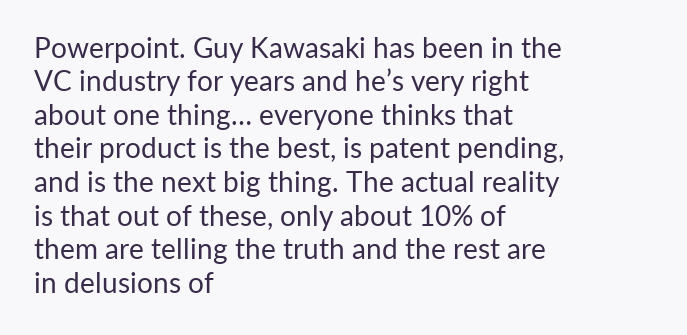Powerpoint. Guy Kawasaki has been in the VC industry for years and he’s very right about one thing… everyone thinks that their product is the best, is patent pending, and is the next big thing. The actual reality is that out of these, only about 10% of them are telling the truth and the rest are in delusions of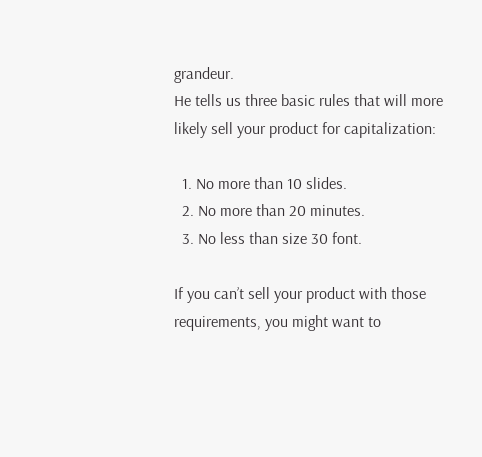grandeur.
He tells us three basic rules that will more likely sell your product for capitalization:

  1. No more than 10 slides.
  2. No more than 20 minutes.
  3. No less than size 30 font.

If you can’t sell your product with those requirements, you might want to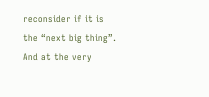reconsider if it is the “next big thing”. And at the very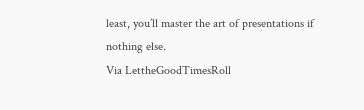least, you’ll master the art of presentations if nothing else.
Via LettheGoodTimesRoll